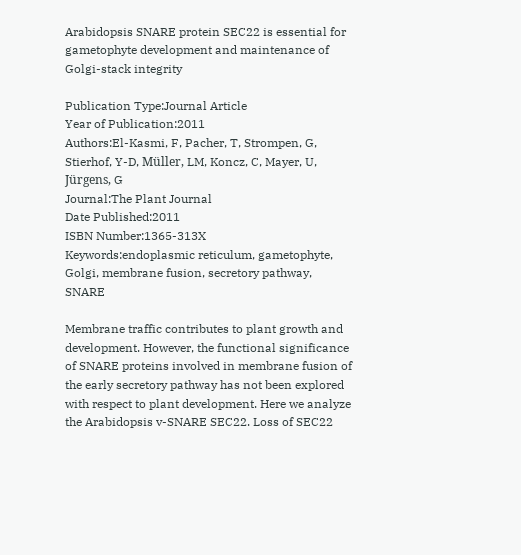Arabidopsis SNARE protein SEC22 is essential for gametophyte development and maintenance of Golgi-stack integrity

Publication Type:Journal Article
Year of Publication:2011
Authors:El-Kasmi, F, Pacher, T, Strompen, G, Stierhof, Y-D, Müller, LM, Koncz, C, Mayer, U, Jürgens, G
Journal:The Plant Journal
Date Published:2011
ISBN Number:1365-313X
Keywords:endoplasmic reticulum, gametophyte, Golgi, membrane fusion, secretory pathway, SNARE

Membrane traffic contributes to plant growth and development. However, the functional significance of SNARE proteins involved in membrane fusion of the early secretory pathway has not been explored with respect to plant development. Here we analyze the Arabidopsis v-SNARE SEC22. Loss of SEC22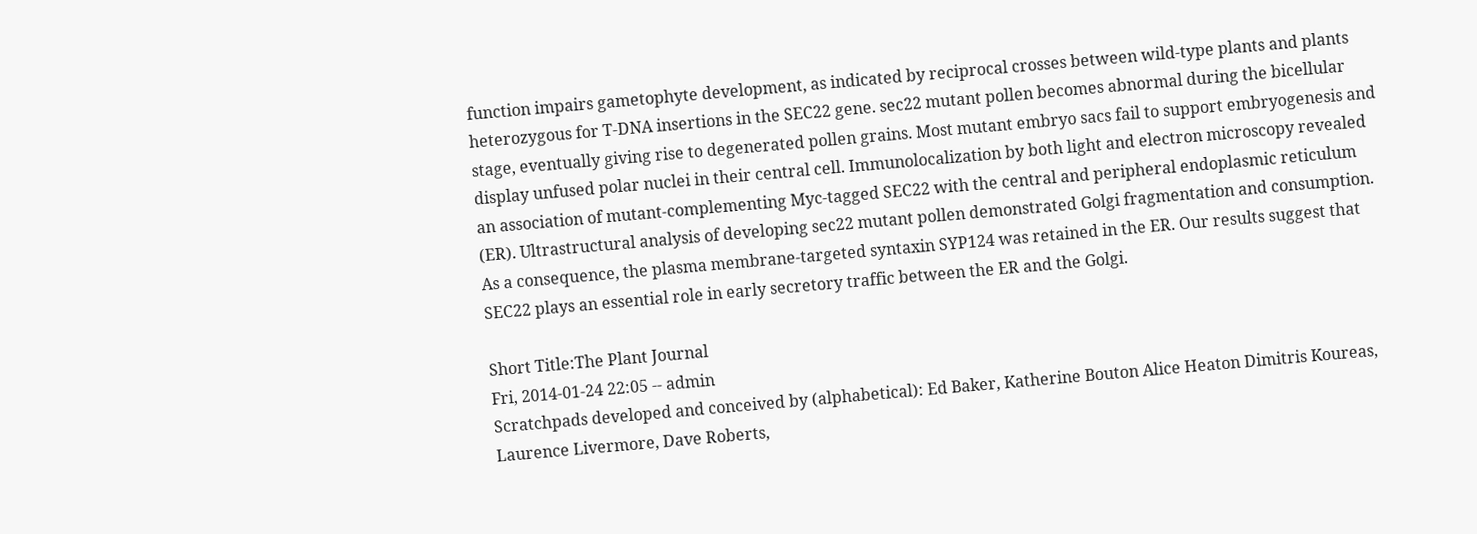function impairs gametophyte development, as indicated by reciprocal crosses between wild-type plants and plants heterozygous for T-DNA insertions in the SEC22 gene. sec22 mutant pollen becomes abnormal during the bicellular stage, eventually giving rise to degenerated pollen grains. Most mutant embryo sacs fail to support embryogenesis and display unfused polar nuclei in their central cell. Immunolocalization by both light and electron microscopy revealed an association of mutant-complementing Myc-tagged SEC22 with the central and peripheral endoplasmic reticulum (ER). Ultrastructural analysis of developing sec22 mutant pollen demonstrated Golgi fragmentation and consumption. As a consequence, the plasma membrane-targeted syntaxin SYP124 was retained in the ER. Our results suggest that SEC22 plays an essential role in early secretory traffic between the ER and the Golgi.

Short Title:The Plant Journal
Fri, 2014-01-24 22:05 -- admin
Scratchpads developed and conceived by (alphabetical): Ed Baker, Katherine Bouton Alice Heaton Dimitris Koureas, Laurence Livermore, Dave Roberts,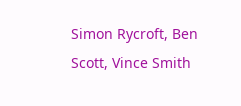Simon Rycroft, Ben Scott, Vince Smith